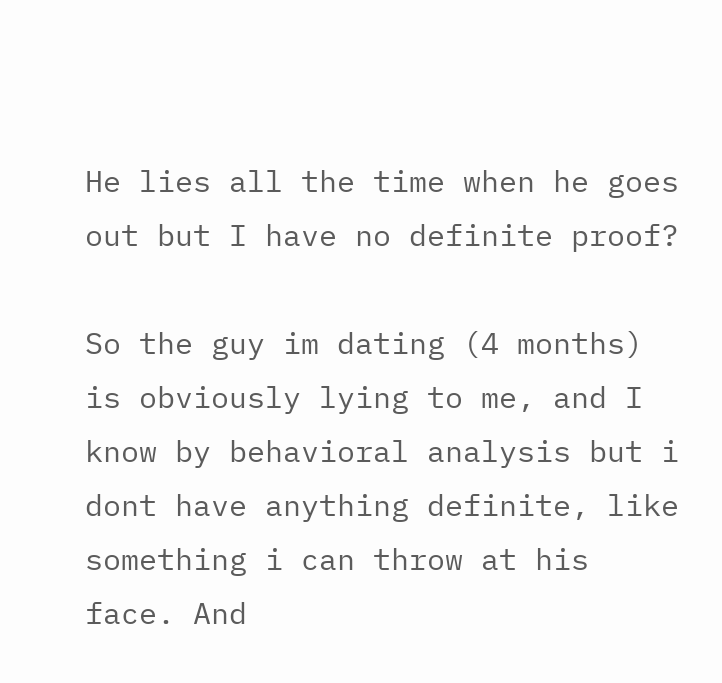He lies all the time when he goes out but I have no definite proof?

So the guy im dating (4 months) is obviously lying to me, and I know by behavioral analysis but i dont have anything definite, like something i can throw at his face. And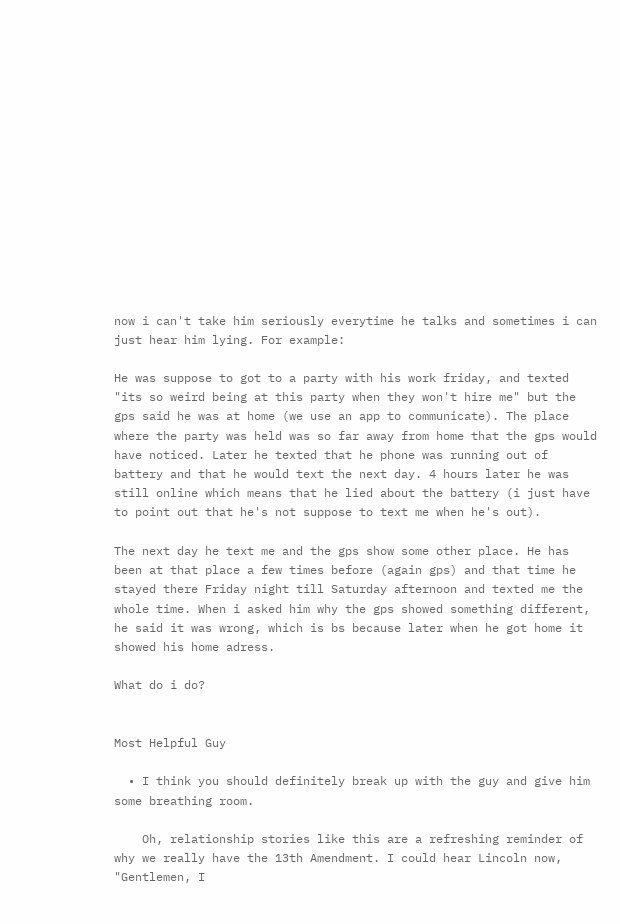now i can't take him seriously everytime he talks and sometimes i can just hear him lying. For example:

He was suppose to got to a party with his work friday, and texted "its so weird being at this party when they won't hire me" but the gps said he was at home (we use an app to communicate). The place where the party was held was so far away from home that the gps would have noticed. Later he texted that he phone was running out of battery and that he would text the next day. 4 hours later he was still online which means that he lied about the battery (i just have to point out that he's not suppose to text me when he's out).

The next day he text me and the gps show some other place. He has been at that place a few times before (again gps) and that time he stayed there Friday night till Saturday afternoon and texted me the whole time. When i asked him why the gps showed something different, he said it was wrong, which is bs because later when he got home it showed his home adress.

What do i do?


Most Helpful Guy

  • I think you should definitely break up with the guy and give him some breathing room.

    Oh, relationship stories like this are a refreshing reminder of why we really have the 13th Amendment. I could hear Lincoln now, "Gentlemen, I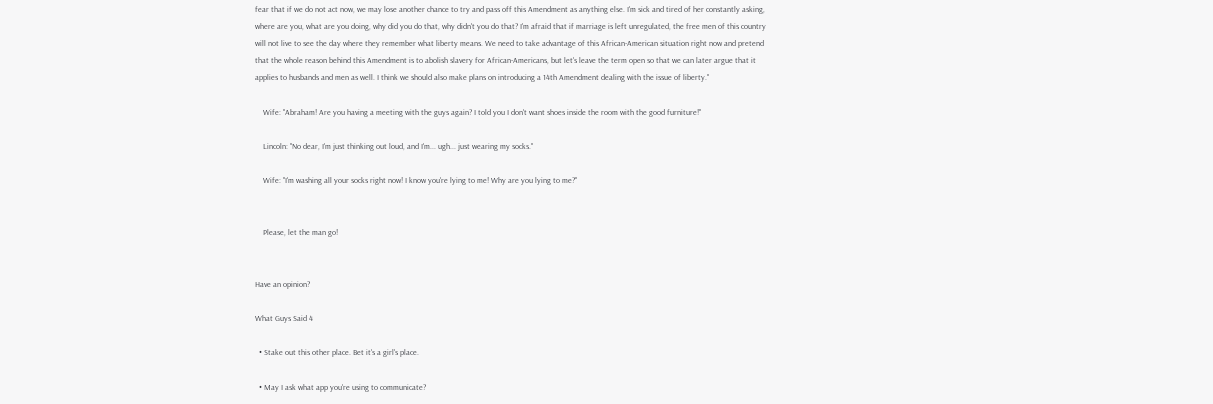fear that if we do not act now, we may lose another chance to try and pass off this Amendment as anything else. I'm sick and tired of her constantly asking, where are you, what are you doing, why did you do that, why didn't you do that? I'm afraid that if marriage is left unregulated, the free men of this country will not live to see the day where they remember what liberty means. We need to take advantage of this African-American situation right now and pretend that the whole reason behind this Amendment is to abolish slavery for African-Americans, but let's leave the term open so that we can later argue that it applies to husbands and men as well. I think we should also make plans on introducing a 14th Amendment dealing with the issue of liberty."

    Wife: "Abraham! Are you having a meeting with the guys again? I told you I don't want shoes inside the room with the good furniture!"

    Lincoln: "No dear, I'm just thinking out loud, and I'm... ugh... just wearing my socks."

    Wife: "I'm washing all your socks right now! I know you're lying to me! Why are you lying to me?"


    Please, let the man go!


Have an opinion?

What Guys Said 4

  • Stake out this other place. Bet it's a girl's place.

  • May I ask what app you're using to communicate?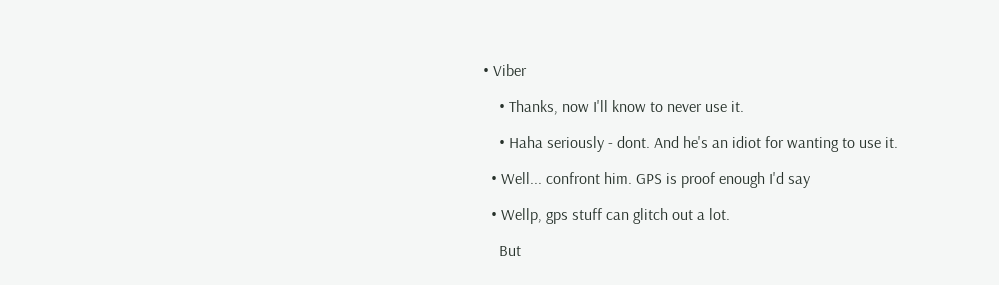• Viber

    • Thanks, now I'll know to never use it.

    • Haha seriously - dont. And he's an idiot for wanting to use it.

  • Well... confront him. GPS is proof enough I'd say

  • Wellp, gps stuff can glitch out a lot.

    But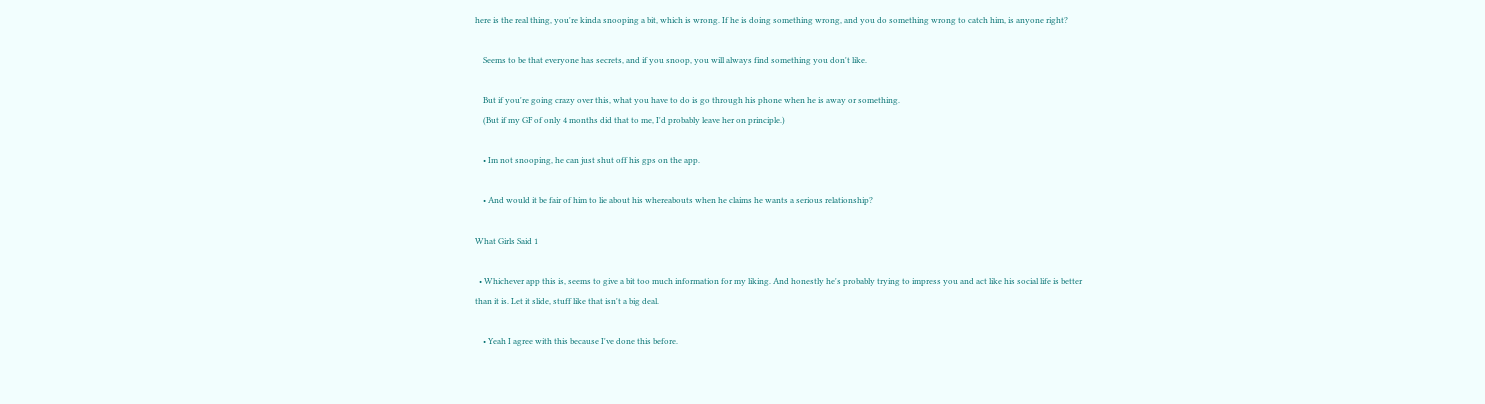here is the real thing, you're kinda snooping a bit, which is wrong. If he is doing something wrong, and you do something wrong to catch him, is anyone right?

    Seems to be that everyone has secrets, and if you snoop, you will always find something you don't like.

    But if you're going crazy over this, what you have to do is go through his phone when he is away or something.
    (But if my GF of only 4 months did that to me, I'd probably leave her on principle.)

    • Im not snooping, he can just shut off his gps on the app.

    • And would it be fair of him to lie about his whereabouts when he claims he wants a serious relationship?

What Girls Said 1

  • Whichever app this is, seems to give a bit too much information for my liking. And honestly he's probably trying to impress you and act like his social life is better than it is. Let it slide, stuff like that isn't a big deal.

    • Yeah I agree with this because I've done this before.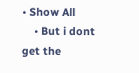• Show All
    • But i dont get the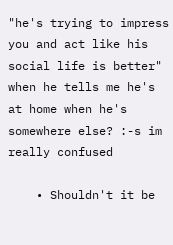"he's trying to impress you and act like his social life is better" when he tells me he's at home when he's somewhere else? :-s im really confused

    • Shouldn't it be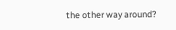the other way around?